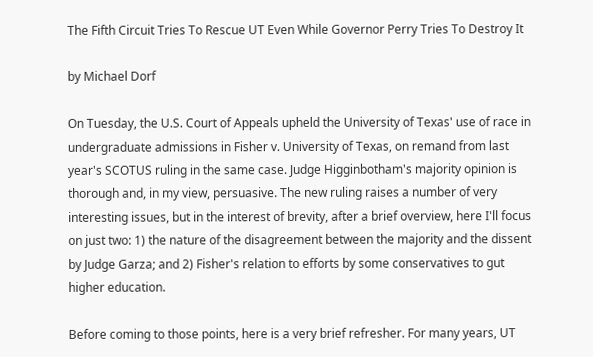The Fifth Circuit Tries To Rescue UT Even While Governor Perry Tries To Destroy It

by Michael Dorf

On Tuesday, the U.S. Court of Appeals upheld the University of Texas' use of race in undergraduate admissions in Fisher v. University of Texas, on remand from last year's SCOTUS ruling in the same case. Judge Higginbotham's majority opinion is thorough and, in my view, persuasive. The new ruling raises a number of very interesting issues, but in the interest of brevity, after a brief overview, here I'll focus on just two: 1) the nature of the disagreement between the majority and the dissent by Judge Garza; and 2) Fisher's relation to efforts by some conservatives to gut higher education.

Before coming to those points, here is a very brief refresher. For many years, UT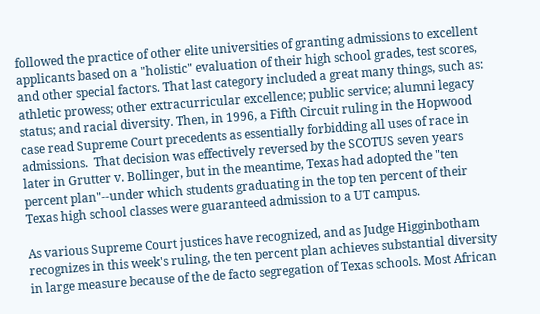followed the practice of other elite universities of granting admissions to excellent applicants based on a "holistic" evaluation of their high school grades, test scores, and other special factors. That last category included a great many things, such as: athletic prowess; other extracurricular excellence; public service; alumni legacy status; and racial diversity. Then, in 1996, a Fifth Circuit ruling in the Hopwood case read Supreme Court precedents as essentially forbidding all uses of race in admissions.  That decision was effectively reversed by the SCOTUS seven years later in Grutter v. Bollinger, but in the meantime, Texas had adopted the "ten percent plan"--under which students graduating in the top ten percent of their Texas high school classes were guaranteed admission to a UT campus.

As various Supreme Court justices have recognized, and as Judge Higginbotham recognizes in this week's ruling, the ten percent plan achieves substantial diversity in large measure because of the de facto segregation of Texas schools. Most African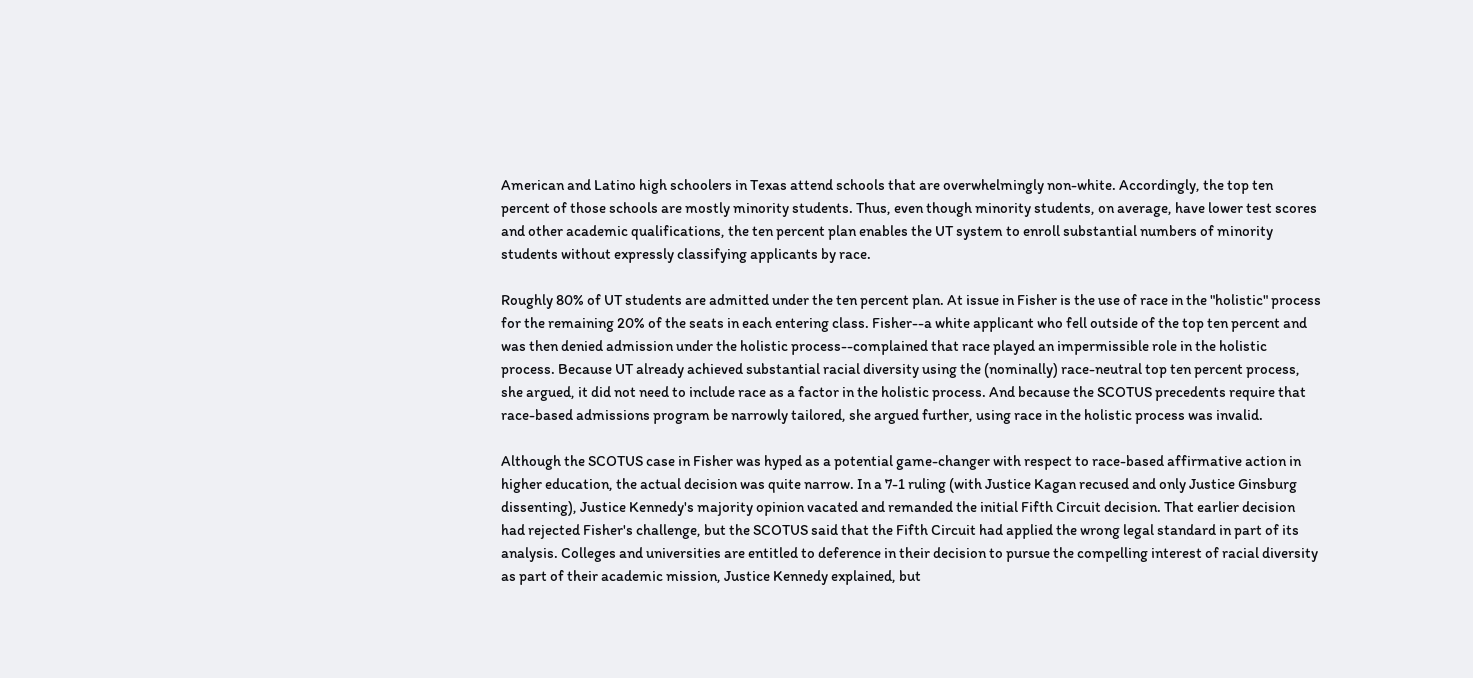American and Latino high schoolers in Texas attend schools that are overwhelmingly non-white. Accordingly, the top ten percent of those schools are mostly minority students. Thus, even though minority students, on average, have lower test scores and other academic qualifications, the ten percent plan enables the UT system to enroll substantial numbers of minority students without expressly classifying applicants by race.

Roughly 80% of UT students are admitted under the ten percent plan. At issue in Fisher is the use of race in the "holistic" process for the remaining 20% of the seats in each entering class. Fisher--a white applicant who fell outside of the top ten percent and was then denied admission under the holistic process--complained that race played an impermissible role in the holistic process. Because UT already achieved substantial racial diversity using the (nominally) race-neutral top ten percent process, she argued, it did not need to include race as a factor in the holistic process. And because the SCOTUS precedents require that race-based admissions program be narrowly tailored, she argued further, using race in the holistic process was invalid.

Although the SCOTUS case in Fisher was hyped as a potential game-changer with respect to race-based affirmative action in higher education, the actual decision was quite narrow. In a 7-1 ruling (with Justice Kagan recused and only Justice Ginsburg dissenting), Justice Kennedy's majority opinion vacated and remanded the initial Fifth Circuit decision. That earlier decision had rejected Fisher's challenge, but the SCOTUS said that the Fifth Circuit had applied the wrong legal standard in part of its analysis. Colleges and universities are entitled to deference in their decision to pursue the compelling interest of racial diversity as part of their academic mission, Justice Kennedy explained, but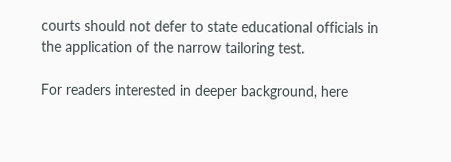courts should not defer to state educational officials in the application of the narrow tailoring test.

For readers interested in deeper background, here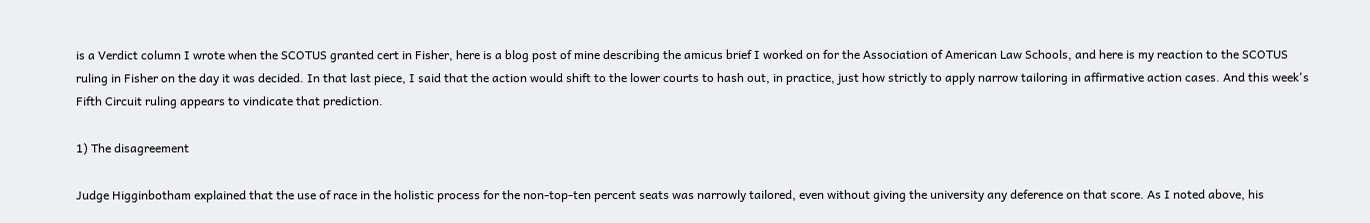is a Verdict column I wrote when the SCOTUS granted cert in Fisher, here is a blog post of mine describing the amicus brief I worked on for the Association of American Law Schools, and here is my reaction to the SCOTUS ruling in Fisher on the day it was decided. In that last piece, I said that the action would shift to the lower courts to hash out, in practice, just how strictly to apply narrow tailoring in affirmative action cases. And this week's Fifth Circuit ruling appears to vindicate that prediction.

1) The disagreement

Judge Higginbotham explained that the use of race in the holistic process for the non-top-ten percent seats was narrowly tailored, even without giving the university any deference on that score. As I noted above, his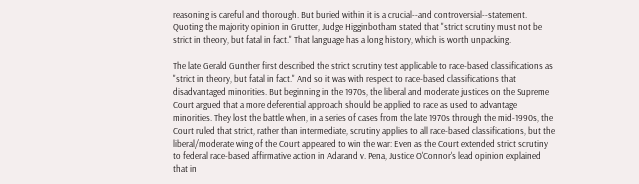reasoning is careful and thorough. But buried within it is a crucial--and controversial--statement. Quoting the majority opinion in Grutter, Judge Higginbotham stated that "strict scrutiny must not be strict in theory, but fatal in fact." That language has a long history, which is worth unpacking.

The late Gerald Gunther first described the strict scrutiny test applicable to race-based classifications as "strict in theory, but fatal in fact." And so it was with respect to race-based classifications that disadvantaged minorities. But beginning in the 1970s, the liberal and moderate justices on the Supreme Court argued that a more deferential approach should be applied to race as used to advantage minorities. They lost the battle when, in a series of cases from the late 1970s through the mid-1990s, the Court ruled that strict, rather than intermediate, scrutiny applies to all race-based classifications, but the liberal/moderate wing of the Court appeared to win the war: Even as the Court extended strict scrutiny to federal race-based affirmative action in Adarand v. Pena, Justice O'Connor's lead opinion explained that in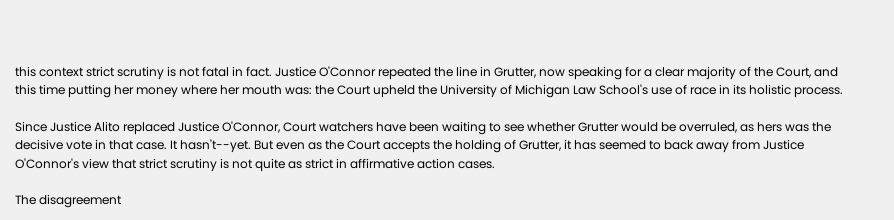this context strict scrutiny is not fatal in fact. Justice O'Connor repeated the line in Grutter, now speaking for a clear majority of the Court, and this time putting her money where her mouth was: the Court upheld the University of Michigan Law School's use of race in its holistic process.

Since Justice Alito replaced Justice O'Connor, Court watchers have been waiting to see whether Grutter would be overruled, as hers was the decisive vote in that case. It hasn't--yet. But even as the Court accepts the holding of Grutter, it has seemed to back away from Justice O'Connor's view that strict scrutiny is not quite as strict in affirmative action cases.

The disagreement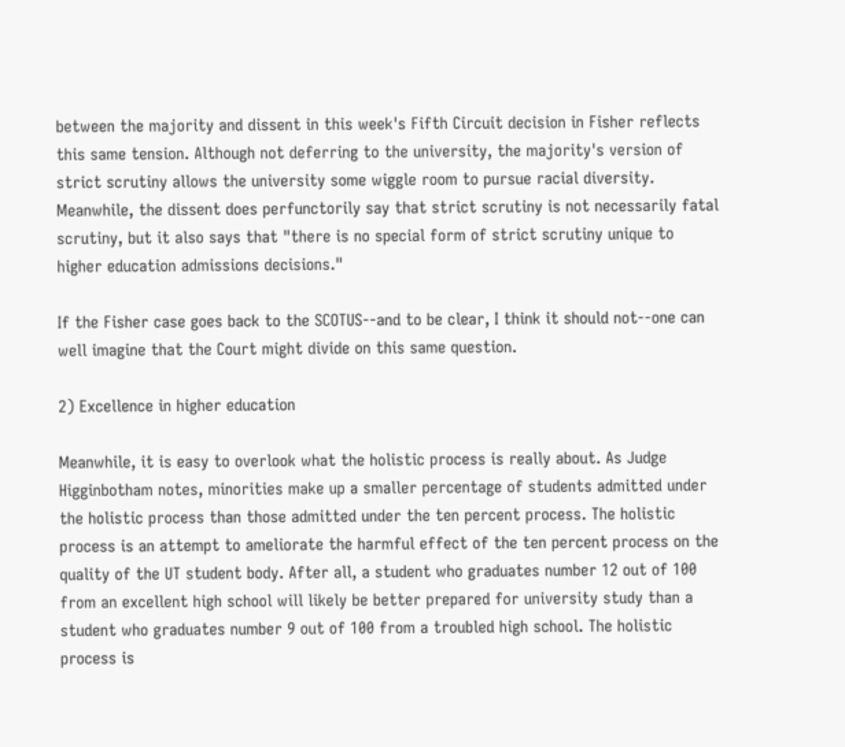between the majority and dissent in this week's Fifth Circuit decision in Fisher reflects this same tension. Although not deferring to the university, the majority's version of strict scrutiny allows the university some wiggle room to pursue racial diversity. Meanwhile, the dissent does perfunctorily say that strict scrutiny is not necessarily fatal scrutiny, but it also says that "there is no special form of strict scrutiny unique to higher education admissions decisions."

If the Fisher case goes back to the SCOTUS--and to be clear, I think it should not--one can well imagine that the Court might divide on this same question.

2) Excellence in higher education

Meanwhile, it is easy to overlook what the holistic process is really about. As Judge Higginbotham notes, minorities make up a smaller percentage of students admitted under the holistic process than those admitted under the ten percent process. The holistic process is an attempt to ameliorate the harmful effect of the ten percent process on the quality of the UT student body. After all, a student who graduates number 12 out of 100 from an excellent high school will likely be better prepared for university study than a student who graduates number 9 out of 100 from a troubled high school. The holistic process is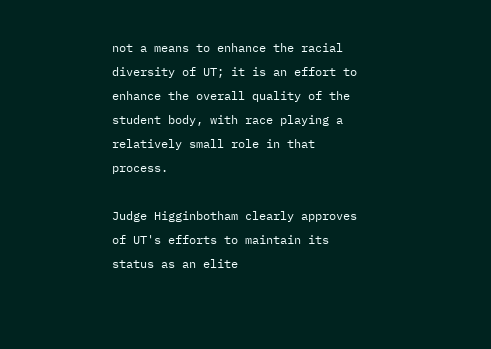not a means to enhance the racial diversity of UT; it is an effort to enhance the overall quality of the student body, with race playing a relatively small role in that process.

Judge Higginbotham clearly approves of UT's efforts to maintain its status as an elite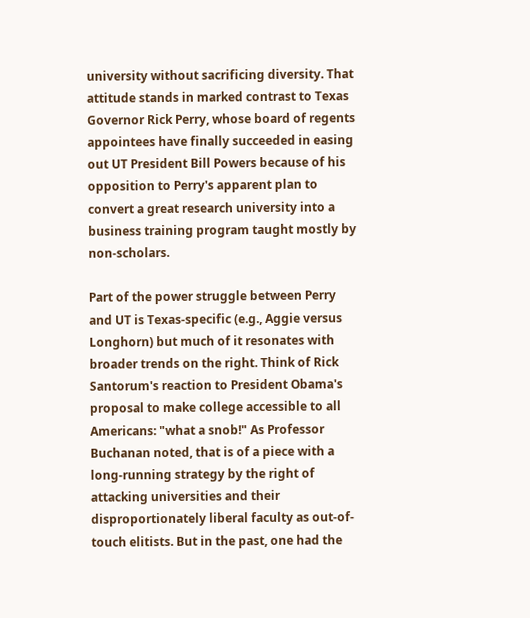university without sacrificing diversity. That attitude stands in marked contrast to Texas Governor Rick Perry, whose board of regents appointees have finally succeeded in easing out UT President Bill Powers because of his opposition to Perry's apparent plan to convert a great research university into a business training program taught mostly by non-scholars.

Part of the power struggle between Perry and UT is Texas-specific (e.g., Aggie versus Longhorn) but much of it resonates with broader trends on the right. Think of Rick Santorum's reaction to President Obama's proposal to make college accessible to all Americans: "what a snob!" As Professor Buchanan noted, that is of a piece with a long-running strategy by the right of attacking universities and their disproportionately liberal faculty as out-of-touch elitists. But in the past, one had the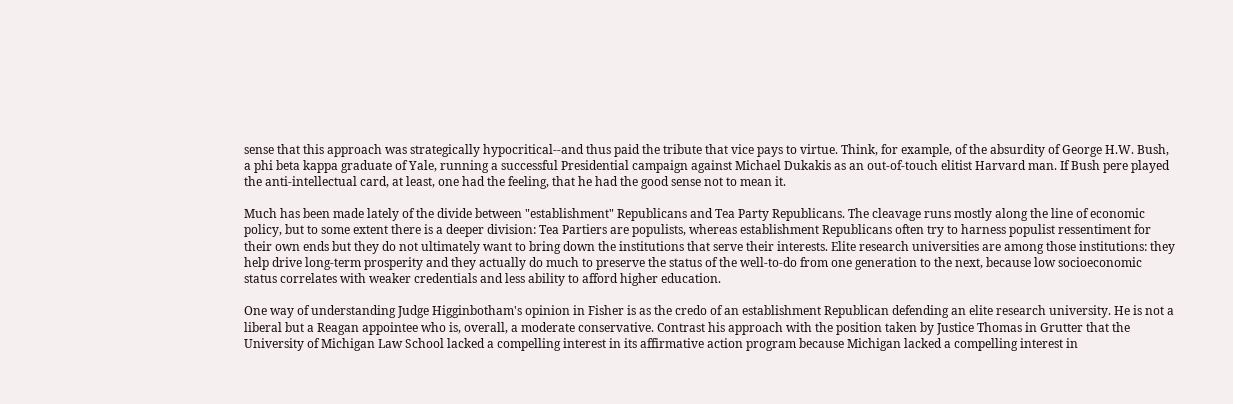sense that this approach was strategically hypocritical--and thus paid the tribute that vice pays to virtue. Think, for example, of the absurdity of George H.W. Bush, a phi beta kappa graduate of Yale, running a successful Presidential campaign against Michael Dukakis as an out-of-touch elitist Harvard man. If Bush pere played the anti-intellectual card, at least, one had the feeling, that he had the good sense not to mean it.

Much has been made lately of the divide between "establishment" Republicans and Tea Party Republicans. The cleavage runs mostly along the line of economic policy, but to some extent there is a deeper division: Tea Partiers are populists, whereas establishment Republicans often try to harness populist ressentiment for their own ends but they do not ultimately want to bring down the institutions that serve their interests. Elite research universities are among those institutions: they help drive long-term prosperity and they actually do much to preserve the status of the well-to-do from one generation to the next, because low socioeconomic status correlates with weaker credentials and less ability to afford higher education.

One way of understanding Judge Higginbotham's opinion in Fisher is as the credo of an establishment Republican defending an elite research university. He is not a liberal but a Reagan appointee who is, overall, a moderate conservative. Contrast his approach with the position taken by Justice Thomas in Grutter that the University of Michigan Law School lacked a compelling interest in its affirmative action program because Michigan lacked a compelling interest in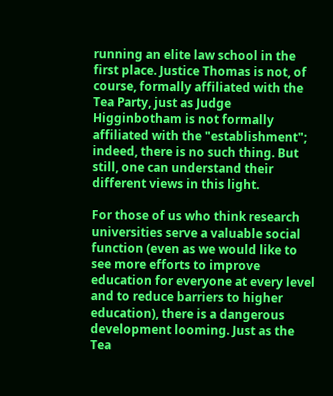running an elite law school in the first place. Justice Thomas is not, of course, formally affiliated with the Tea Party, just as Judge Higginbotham is not formally affiliated with the "establishment"; indeed, there is no such thing. But still, one can understand their different views in this light.

For those of us who think research universities serve a valuable social function (even as we would like to see more efforts to improve education for everyone at every level and to reduce barriers to higher education), there is a dangerous development looming. Just as the Tea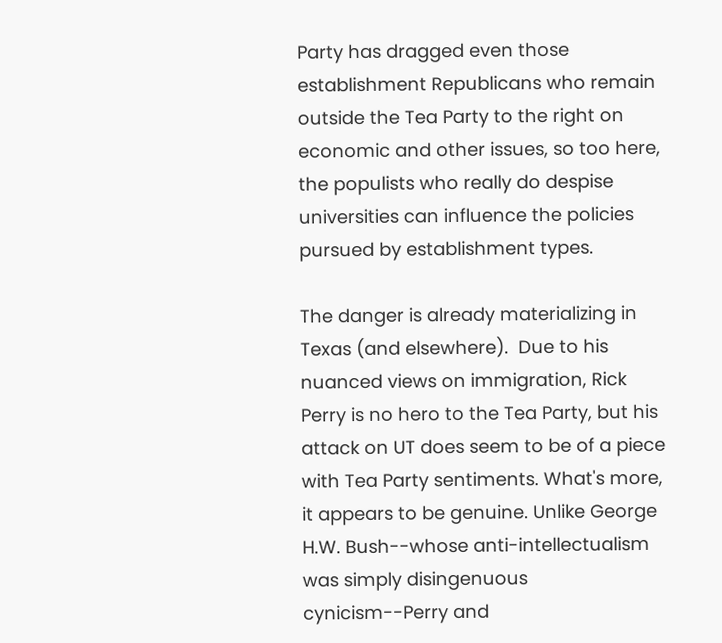Party has dragged even those establishment Republicans who remain outside the Tea Party to the right on economic and other issues, so too here, the populists who really do despise universities can influence the policies pursued by establishment types.

The danger is already materializing in Texas (and elsewhere).  Due to his nuanced views on immigration, Rick Perry is no hero to the Tea Party, but his attack on UT does seem to be of a piece with Tea Party sentiments. What's more, it appears to be genuine. Unlike George H.W. Bush--whose anti-intellectualism was simply disingenuous cynicism--Perry and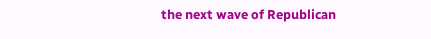the next wave of Republican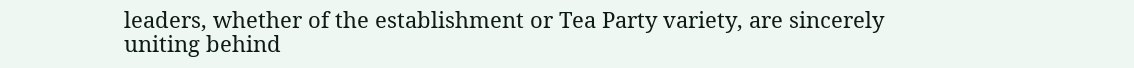leaders, whether of the establishment or Tea Party variety, are sincerely uniting behind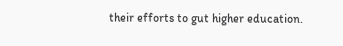their efforts to gut higher education.